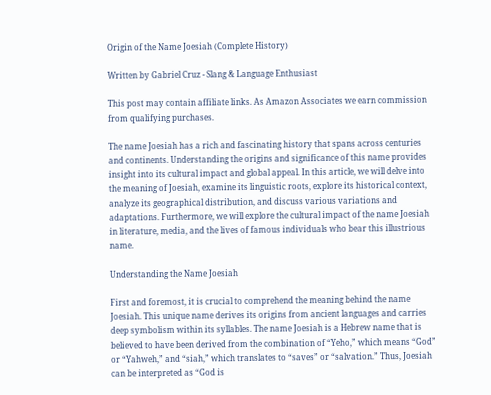Origin of the Name Joesiah (Complete History)

Written by Gabriel Cruz - Slang & Language Enthusiast

This post may contain affiliate links. As Amazon Associates we earn commission from qualifying purchases.

The name Joesiah has a rich and fascinating history that spans across centuries and continents. Understanding the origins and significance of this name provides insight into its cultural impact and global appeal. In this article, we will delve into the meaning of Joesiah, examine its linguistic roots, explore its historical context, analyze its geographical distribution, and discuss various variations and adaptations. Furthermore, we will explore the cultural impact of the name Joesiah in literature, media, and the lives of famous individuals who bear this illustrious name.

Understanding the Name Joesiah

First and foremost, it is crucial to comprehend the meaning behind the name Joesiah. This unique name derives its origins from ancient languages and carries deep symbolism within its syllables. The name Joesiah is a Hebrew name that is believed to have been derived from the combination of “Yeho,” which means “God” or “Yahweh,” and “siah,” which translates to “saves” or “salvation.” Thus, Joesiah can be interpreted as “God is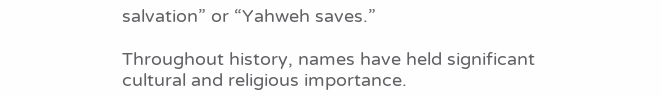salvation” or “Yahweh saves.”

Throughout history, names have held significant cultural and religious importance.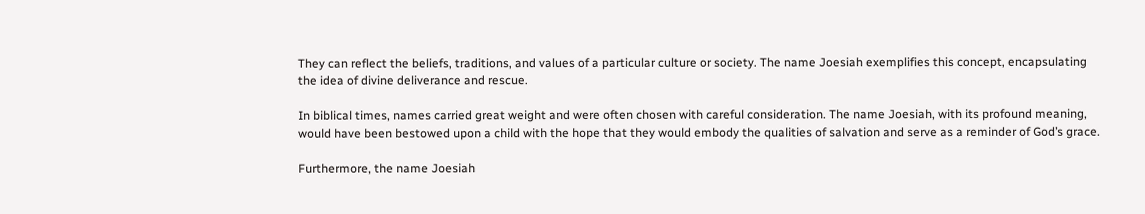They can reflect the beliefs, traditions, and values of a particular culture or society. The name Joesiah exemplifies this concept, encapsulating the idea of divine deliverance and rescue.

In biblical times, names carried great weight and were often chosen with careful consideration. The name Joesiah, with its profound meaning, would have been bestowed upon a child with the hope that they would embody the qualities of salvation and serve as a reminder of God’s grace.

Furthermore, the name Joesiah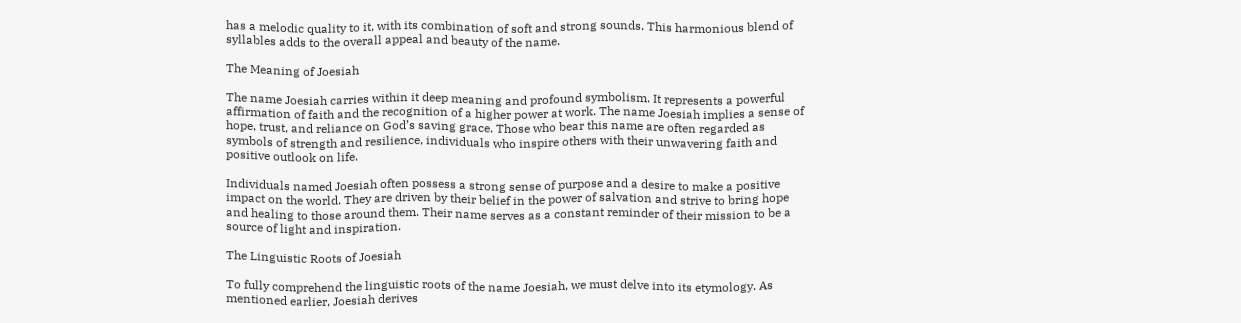has a melodic quality to it, with its combination of soft and strong sounds. This harmonious blend of syllables adds to the overall appeal and beauty of the name.

The Meaning of Joesiah

The name Joesiah carries within it deep meaning and profound symbolism. It represents a powerful affirmation of faith and the recognition of a higher power at work. The name Joesiah implies a sense of hope, trust, and reliance on God’s saving grace. Those who bear this name are often regarded as symbols of strength and resilience, individuals who inspire others with their unwavering faith and positive outlook on life.

Individuals named Joesiah often possess a strong sense of purpose and a desire to make a positive impact on the world. They are driven by their belief in the power of salvation and strive to bring hope and healing to those around them. Their name serves as a constant reminder of their mission to be a source of light and inspiration.

The Linguistic Roots of Joesiah

To fully comprehend the linguistic roots of the name Joesiah, we must delve into its etymology. As mentioned earlier, Joesiah derives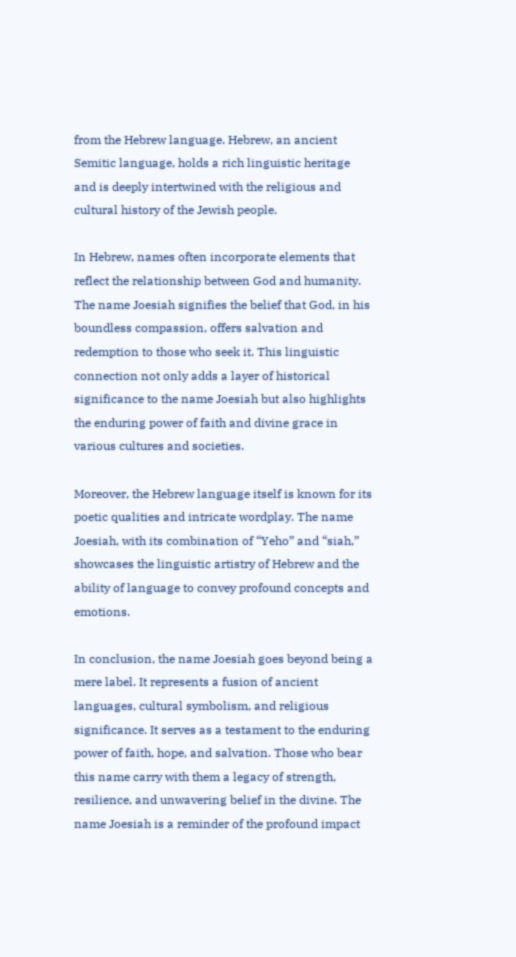from the Hebrew language. Hebrew, an ancient Semitic language, holds a rich linguistic heritage and is deeply intertwined with the religious and cultural history of the Jewish people.

In Hebrew, names often incorporate elements that reflect the relationship between God and humanity. The name Joesiah signifies the belief that God, in his boundless compassion, offers salvation and redemption to those who seek it. This linguistic connection not only adds a layer of historical significance to the name Joesiah but also highlights the enduring power of faith and divine grace in various cultures and societies.

Moreover, the Hebrew language itself is known for its poetic qualities and intricate wordplay. The name Joesiah, with its combination of “Yeho” and “siah,” showcases the linguistic artistry of Hebrew and the ability of language to convey profound concepts and emotions.

In conclusion, the name Joesiah goes beyond being a mere label. It represents a fusion of ancient languages, cultural symbolism, and religious significance. It serves as a testament to the enduring power of faith, hope, and salvation. Those who bear this name carry with them a legacy of strength, resilience, and unwavering belief in the divine. The name Joesiah is a reminder of the profound impact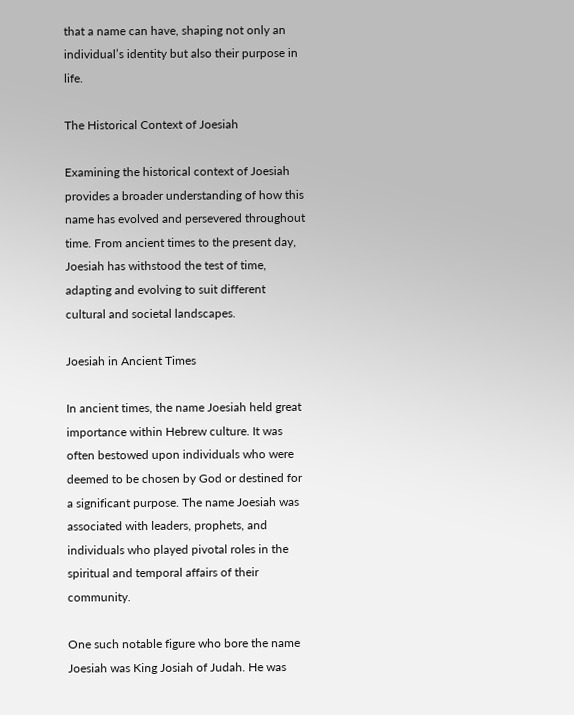that a name can have, shaping not only an individual’s identity but also their purpose in life.

The Historical Context of Joesiah

Examining the historical context of Joesiah provides a broader understanding of how this name has evolved and persevered throughout time. From ancient times to the present day, Joesiah has withstood the test of time, adapting and evolving to suit different cultural and societal landscapes.

Joesiah in Ancient Times

In ancient times, the name Joesiah held great importance within Hebrew culture. It was often bestowed upon individuals who were deemed to be chosen by God or destined for a significant purpose. The name Joesiah was associated with leaders, prophets, and individuals who played pivotal roles in the spiritual and temporal affairs of their community.

One such notable figure who bore the name Joesiah was King Josiah of Judah. He was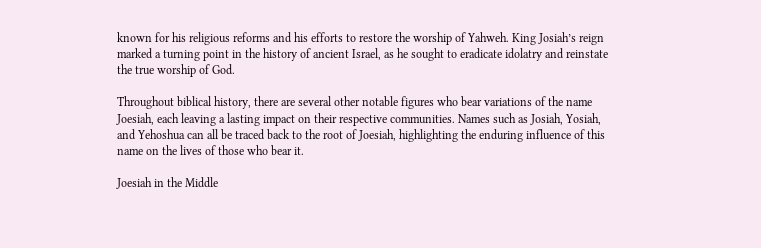known for his religious reforms and his efforts to restore the worship of Yahweh. King Josiah’s reign marked a turning point in the history of ancient Israel, as he sought to eradicate idolatry and reinstate the true worship of God.

Throughout biblical history, there are several other notable figures who bear variations of the name Joesiah, each leaving a lasting impact on their respective communities. Names such as Josiah, Yosiah, and Yehoshua can all be traced back to the root of Joesiah, highlighting the enduring influence of this name on the lives of those who bear it.

Joesiah in the Middle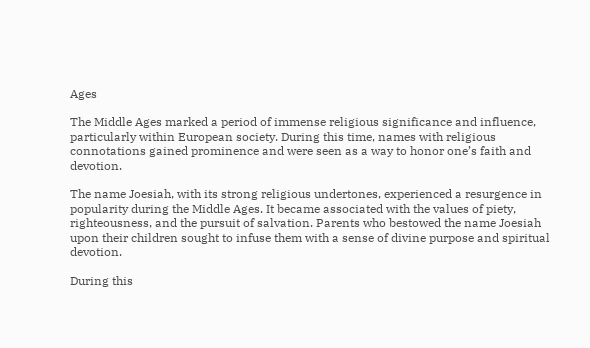Ages

The Middle Ages marked a period of immense religious significance and influence, particularly within European society. During this time, names with religious connotations gained prominence and were seen as a way to honor one’s faith and devotion.

The name Joesiah, with its strong religious undertones, experienced a resurgence in popularity during the Middle Ages. It became associated with the values of piety, righteousness, and the pursuit of salvation. Parents who bestowed the name Joesiah upon their children sought to infuse them with a sense of divine purpose and spiritual devotion.

During this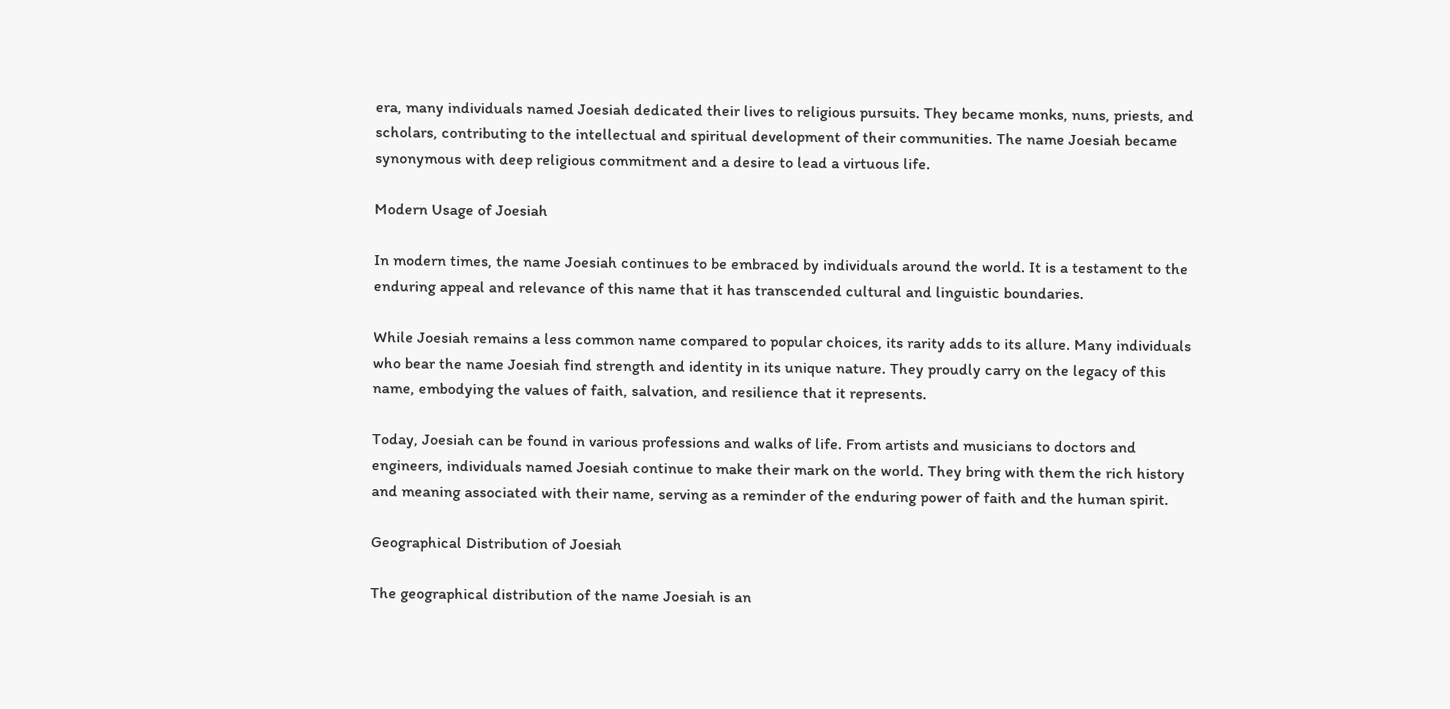era, many individuals named Joesiah dedicated their lives to religious pursuits. They became monks, nuns, priests, and scholars, contributing to the intellectual and spiritual development of their communities. The name Joesiah became synonymous with deep religious commitment and a desire to lead a virtuous life.

Modern Usage of Joesiah

In modern times, the name Joesiah continues to be embraced by individuals around the world. It is a testament to the enduring appeal and relevance of this name that it has transcended cultural and linguistic boundaries.

While Joesiah remains a less common name compared to popular choices, its rarity adds to its allure. Many individuals who bear the name Joesiah find strength and identity in its unique nature. They proudly carry on the legacy of this name, embodying the values of faith, salvation, and resilience that it represents.

Today, Joesiah can be found in various professions and walks of life. From artists and musicians to doctors and engineers, individuals named Joesiah continue to make their mark on the world. They bring with them the rich history and meaning associated with their name, serving as a reminder of the enduring power of faith and the human spirit.

Geographical Distribution of Joesiah

The geographical distribution of the name Joesiah is an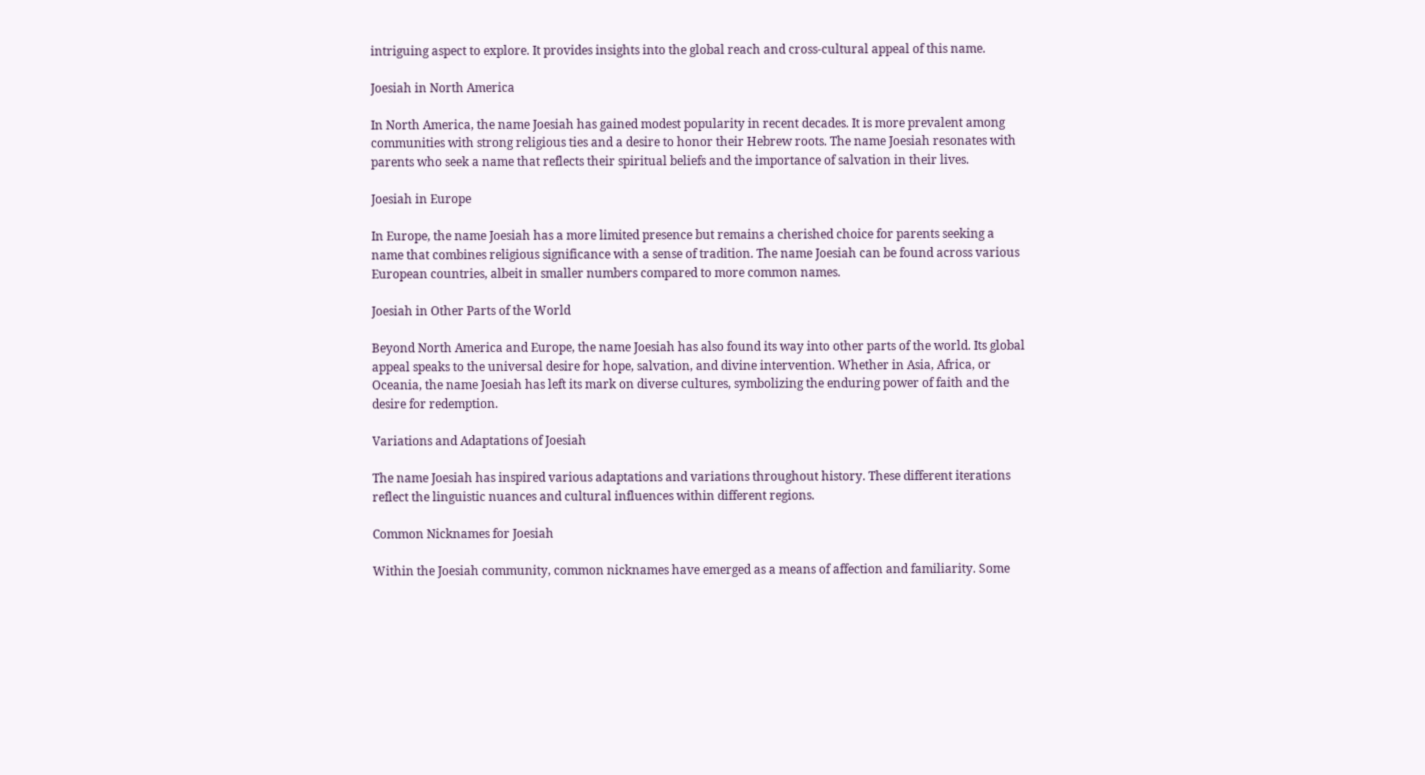intriguing aspect to explore. It provides insights into the global reach and cross-cultural appeal of this name.

Joesiah in North America

In North America, the name Joesiah has gained modest popularity in recent decades. It is more prevalent among communities with strong religious ties and a desire to honor their Hebrew roots. The name Joesiah resonates with parents who seek a name that reflects their spiritual beliefs and the importance of salvation in their lives.

Joesiah in Europe

In Europe, the name Joesiah has a more limited presence but remains a cherished choice for parents seeking a name that combines religious significance with a sense of tradition. The name Joesiah can be found across various European countries, albeit in smaller numbers compared to more common names.

Joesiah in Other Parts of the World

Beyond North America and Europe, the name Joesiah has also found its way into other parts of the world. Its global appeal speaks to the universal desire for hope, salvation, and divine intervention. Whether in Asia, Africa, or Oceania, the name Joesiah has left its mark on diverse cultures, symbolizing the enduring power of faith and the desire for redemption.

Variations and Adaptations of Joesiah

The name Joesiah has inspired various adaptations and variations throughout history. These different iterations reflect the linguistic nuances and cultural influences within different regions.

Common Nicknames for Joesiah

Within the Joesiah community, common nicknames have emerged as a means of affection and familiarity. Some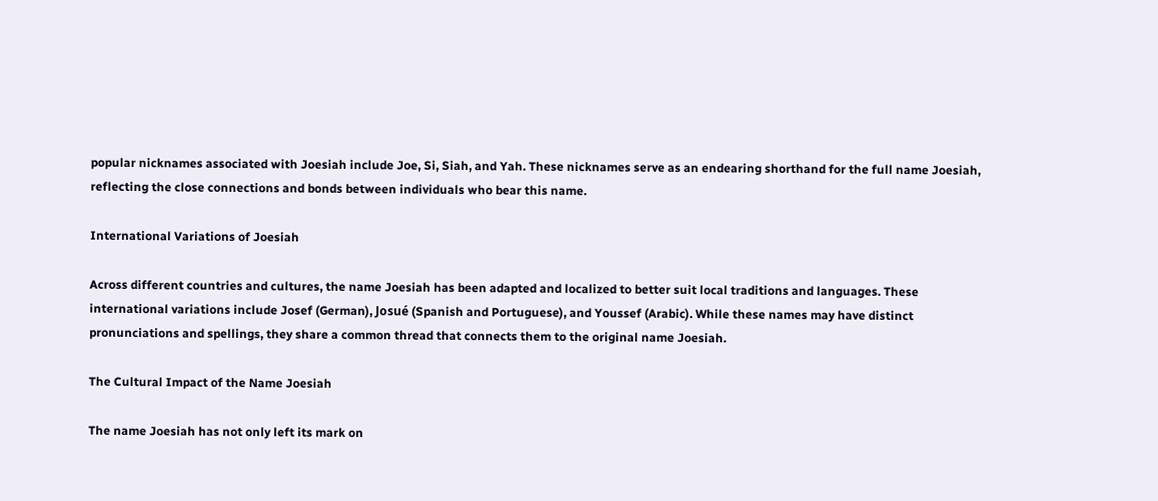popular nicknames associated with Joesiah include Joe, Si, Siah, and Yah. These nicknames serve as an endearing shorthand for the full name Joesiah, reflecting the close connections and bonds between individuals who bear this name.

International Variations of Joesiah

Across different countries and cultures, the name Joesiah has been adapted and localized to better suit local traditions and languages. These international variations include Josef (German), Josué (Spanish and Portuguese), and Youssef (Arabic). While these names may have distinct pronunciations and spellings, they share a common thread that connects them to the original name Joesiah.

The Cultural Impact of the Name Joesiah

The name Joesiah has not only left its mark on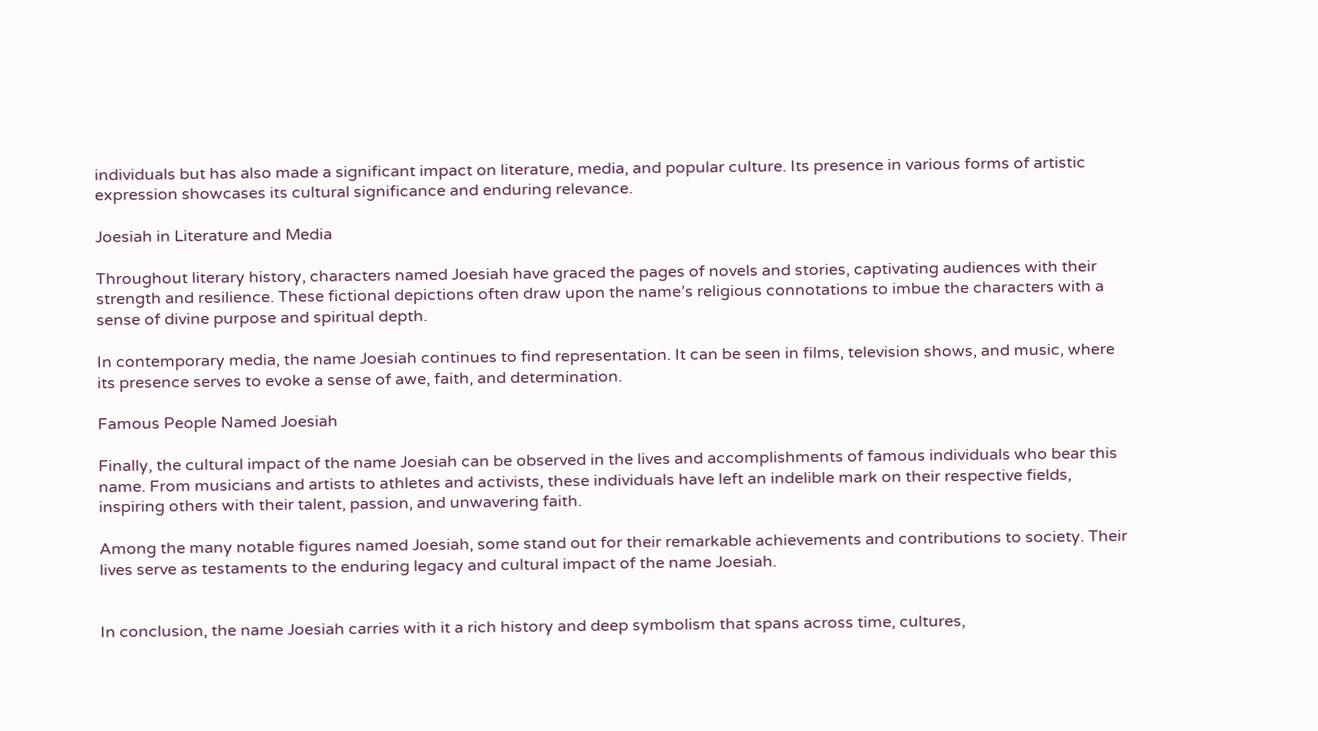individuals but has also made a significant impact on literature, media, and popular culture. Its presence in various forms of artistic expression showcases its cultural significance and enduring relevance.

Joesiah in Literature and Media

Throughout literary history, characters named Joesiah have graced the pages of novels and stories, captivating audiences with their strength and resilience. These fictional depictions often draw upon the name’s religious connotations to imbue the characters with a sense of divine purpose and spiritual depth.

In contemporary media, the name Joesiah continues to find representation. It can be seen in films, television shows, and music, where its presence serves to evoke a sense of awe, faith, and determination.

Famous People Named Joesiah

Finally, the cultural impact of the name Joesiah can be observed in the lives and accomplishments of famous individuals who bear this name. From musicians and artists to athletes and activists, these individuals have left an indelible mark on their respective fields, inspiring others with their talent, passion, and unwavering faith.

Among the many notable figures named Joesiah, some stand out for their remarkable achievements and contributions to society. Their lives serve as testaments to the enduring legacy and cultural impact of the name Joesiah.


In conclusion, the name Joesiah carries with it a rich history and deep symbolism that spans across time, cultures,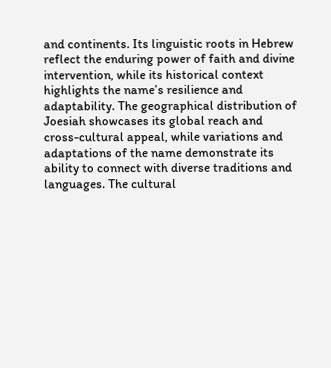and continents. Its linguistic roots in Hebrew reflect the enduring power of faith and divine intervention, while its historical context highlights the name’s resilience and adaptability. The geographical distribution of Joesiah showcases its global reach and cross-cultural appeal, while variations and adaptations of the name demonstrate its ability to connect with diverse traditions and languages. The cultural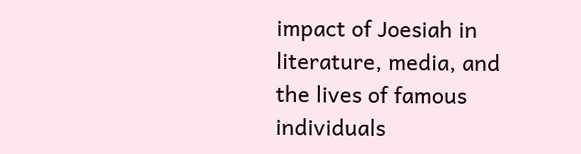impact of Joesiah in literature, media, and the lives of famous individuals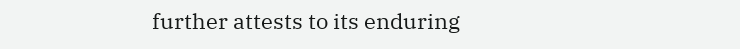further attests to its enduring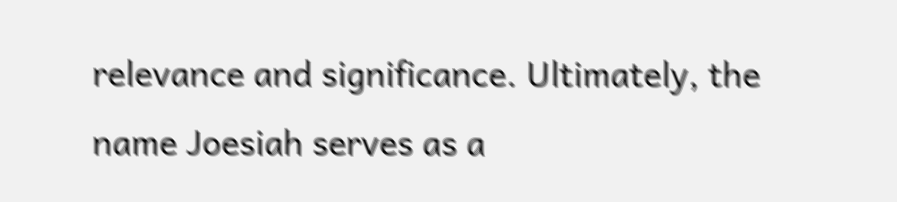relevance and significance. Ultimately, the name Joesiah serves as a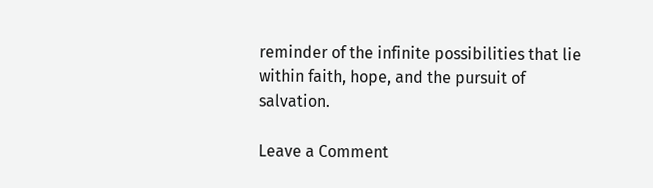reminder of the infinite possibilities that lie within faith, hope, and the pursuit of salvation.

Leave a Comment